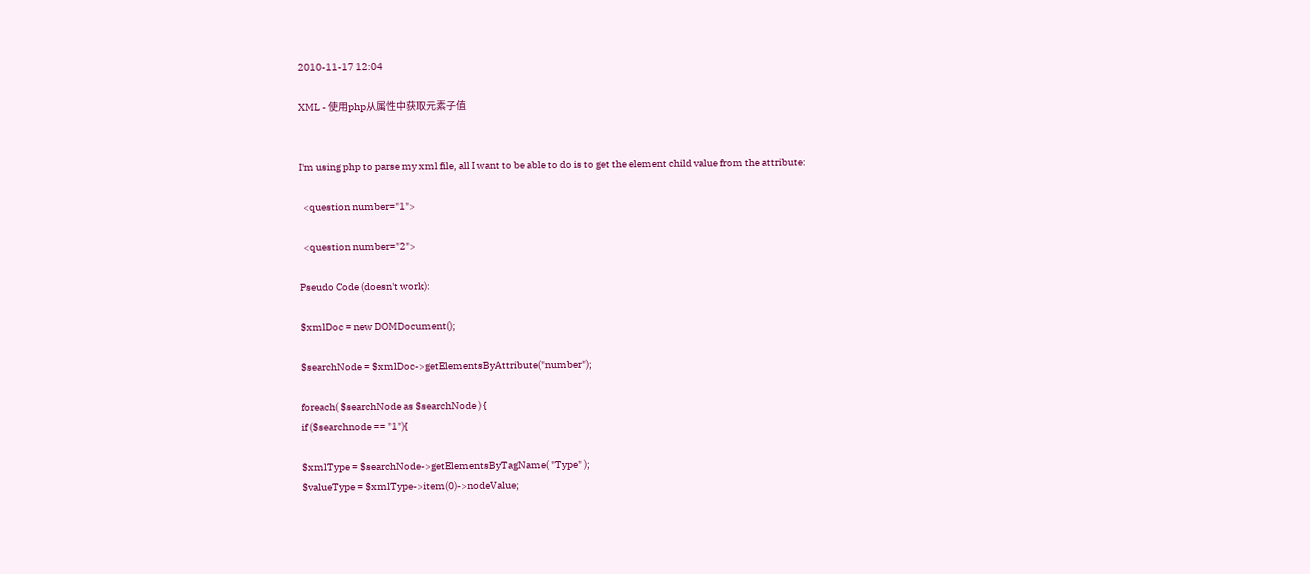2010-11-17 12:04

XML - 使用php从属性中获取元素子值


I'm using php to parse my xml file, all I want to be able to do is to get the element child value from the attribute:

  <question number="1">

  <question number="2">

Pseudo Code (doesn't work):

$xmlDoc = new DOMDocument();

$searchNode = $xmlDoc->getElementsByAttribute("number");

foreach( $searchNode as $searchNode ) {
if ($searchnode == "1"){

$xmlType = $searchNode->getElementsByTagName( "Type" );
$valueType = $xmlType->item(0)->nodeValue;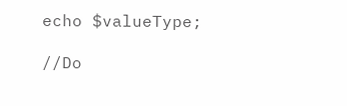echo $valueType;

//Do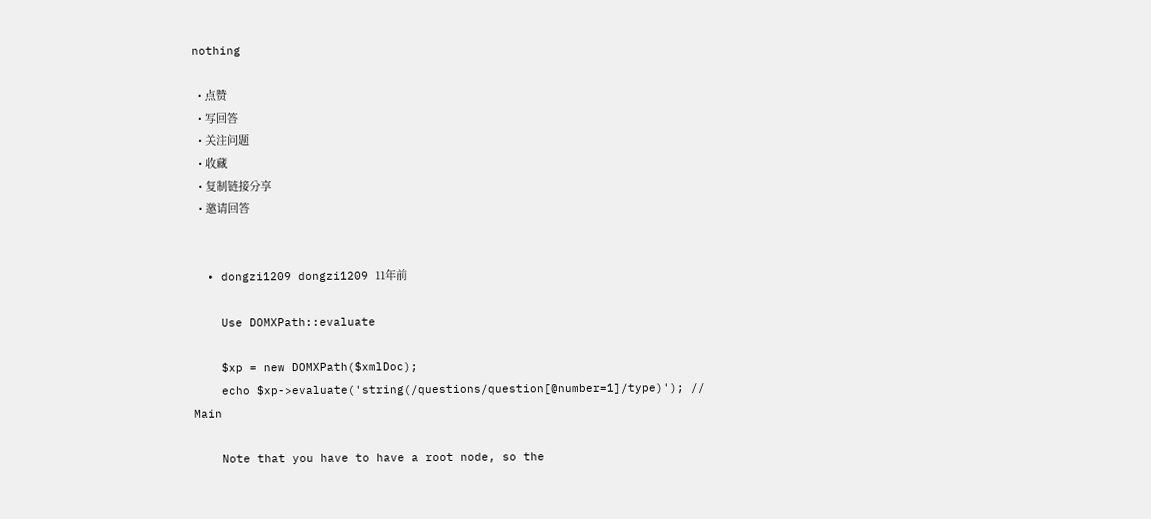nothing

  • 点赞
  • 写回答
  • 关注问题
  • 收藏
  • 复制链接分享
  • 邀请回答


  • dongzi1209 dongzi1209 11年前

    Use DOMXPath::evaluate

    $xp = new DOMXPath($xmlDoc);
    echo $xp->evaluate('string(/questions/question[@number=1]/type)'); // Main

    Note that you have to have a root node, so the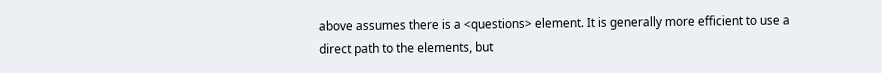above assumes there is a <questions> element. It is generally more efficient to use a direct path to the elements, but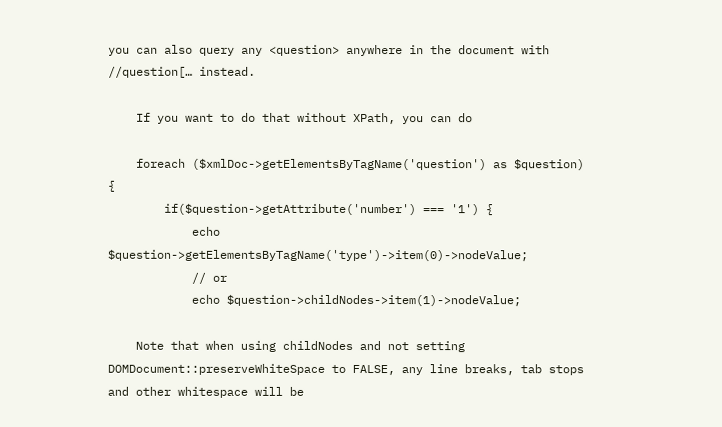you can also query any <question> anywhere in the document with //question[… instead.

    If you want to do that without XPath, you can do

    foreach ($xmlDoc->getElementsByTagName('question') as $question) {
        if($question->getAttribute('number') === '1') {
            echo $question->getElementsByTagName('type')->item(0)->nodeValue;
            // or
            echo $question->childNodes->item(1)->nodeValue;

    Note that when using childNodes and not setting DOMDocument::preserveWhiteSpace to FALSE, any line breaks, tab stops and other whitespace will be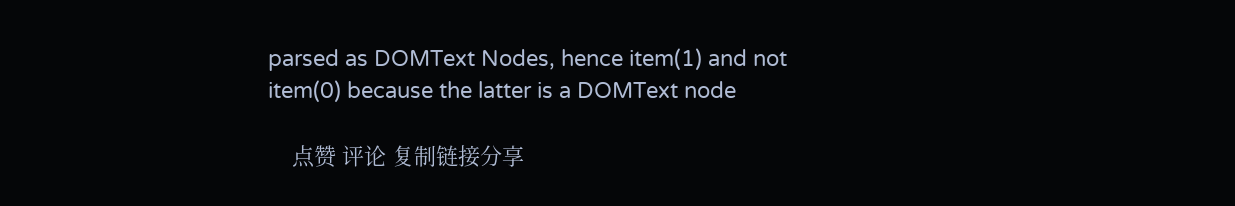parsed as DOMText Nodes, hence item(1) and not item(0) because the latter is a DOMText node

    点赞 评论 复制链接分享